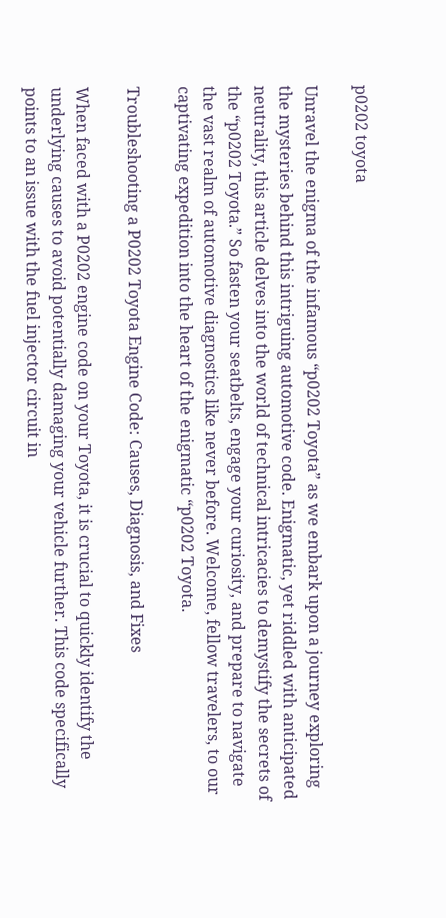p0202 toyota

Unravel the enigma of the infamous “p0202 Toyota” as we embark upon a journey exploring the mysteries behind this intriguing automotive code. Enigmatic, yet riddled with anticipated neutrality, this article delves into the world of technical intricacies to demystify the secrets of the “p0202 Toyota.” So fasten your seatbelts, engage your curiosity, and prepare to navigate the vast realm of automotive diagnostics like never before. Welcome, fellow travelers, to our captivating expedition into the heart of the enigmatic “p0202 Toyota.

Troubleshooting a P0202 Toyota Engine Code: Causes, Diagnosis, and Fixes

When faced with a P0202 engine code on your Toyota, it is crucial to quickly identify the underlying causes to avoid potentially damaging your vehicle further. This code specifically points to an issue with the fuel injector circuit in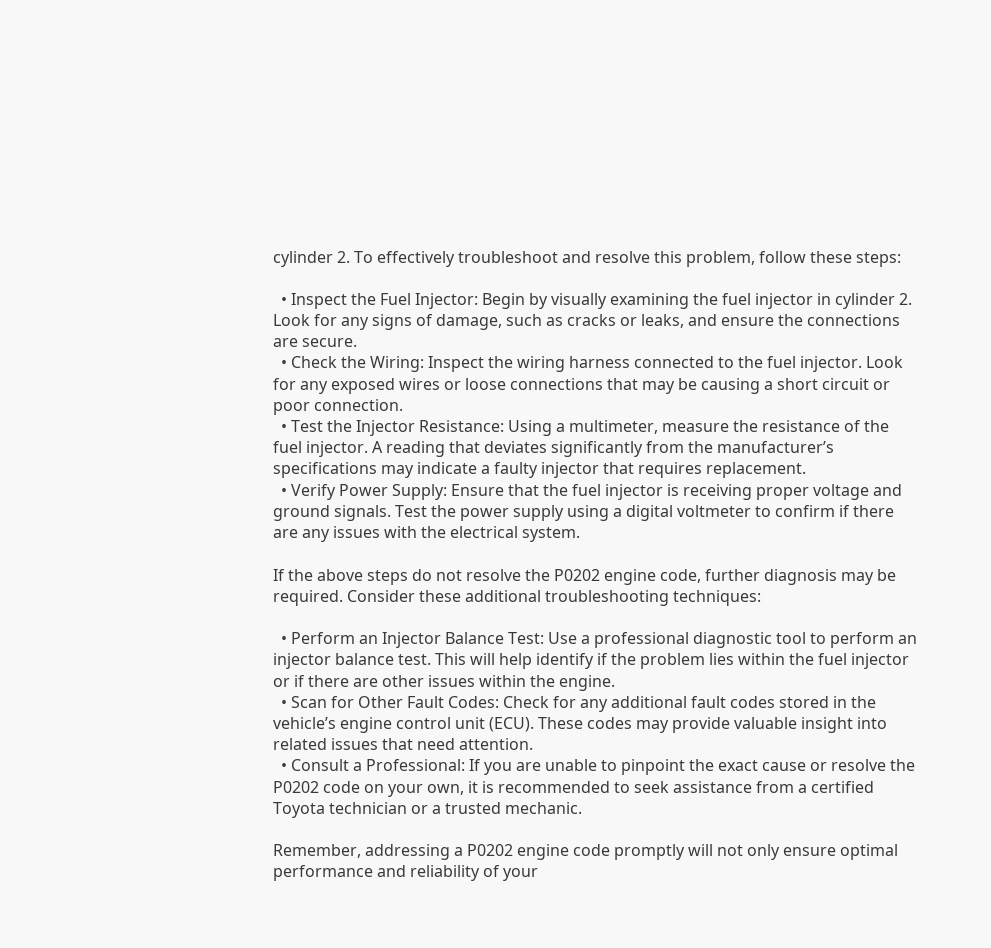cylinder 2. To effectively troubleshoot and resolve this problem, follow these steps:

  • Inspect the Fuel Injector: Begin by visually examining the fuel injector in cylinder 2. Look for any signs of damage, such as cracks or leaks, and ensure the connections are secure.
  • Check the Wiring: Inspect the wiring harness connected to the fuel injector. Look for any exposed wires or loose connections that may be causing a short circuit or poor connection.
  • Test the Injector Resistance: Using a multimeter, measure the resistance of the fuel injector. A reading that deviates significantly from the manufacturer’s specifications may indicate a faulty injector that requires replacement.
  • Verify Power Supply: Ensure that the fuel injector is receiving proper voltage and ground signals. Test the power supply using a digital voltmeter to confirm if there are any issues with the electrical system.

If the above steps do not resolve the P0202 engine code, further diagnosis may be required. Consider these additional troubleshooting techniques:

  • Perform an Injector Balance Test: Use a professional diagnostic tool to perform an injector balance test. This will help identify if the problem lies within the fuel injector or if there are other issues within the engine.
  • Scan for Other Fault Codes: Check for any additional fault codes stored in the vehicle’s engine control unit (ECU). These codes may provide valuable insight into related issues that need attention.
  • Consult a Professional: If you are unable to pinpoint the exact cause or resolve the P0202 code on your own, it is recommended to seek assistance from a certified Toyota technician or a trusted mechanic.

Remember, addressing a P0202 engine code promptly will not only ensure optimal performance and reliability of your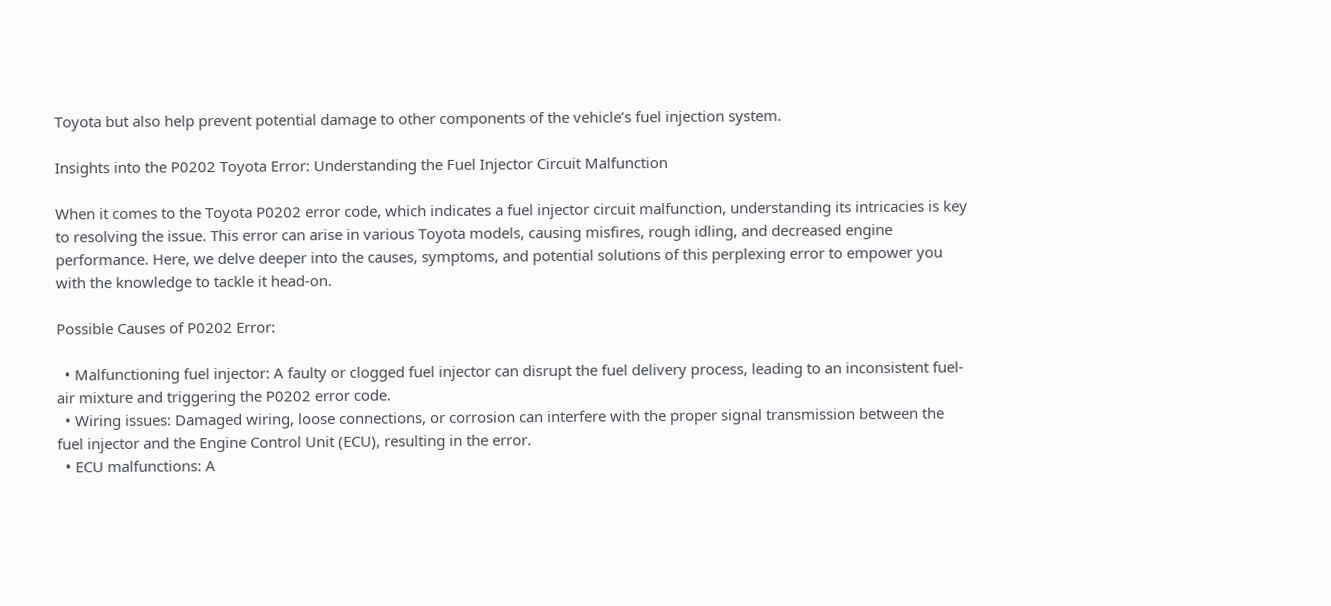Toyota but also help prevent potential damage to other components of the vehicle’s fuel injection system.

Insights into the P0202 Toyota Error: Understanding the Fuel Injector Circuit Malfunction

When it comes to the Toyota P0202 error code, which indicates a fuel injector circuit malfunction, understanding its intricacies is key to resolving the issue. This error can arise in various Toyota models, causing misfires, rough idling, and decreased engine performance. Here, we delve deeper into the causes, symptoms, and potential solutions of this perplexing error to empower you with the knowledge to tackle it head-on.

Possible Causes of P0202 Error:

  • Malfunctioning fuel injector: A faulty or clogged fuel injector can disrupt the fuel delivery process, leading to an inconsistent fuel-air mixture and triggering the P0202 error code.
  • Wiring issues: Damaged wiring, loose connections, or corrosion can interfere with the proper signal transmission between the fuel injector and the Engine Control Unit (ECU), resulting in the error.
  • ECU malfunctions: A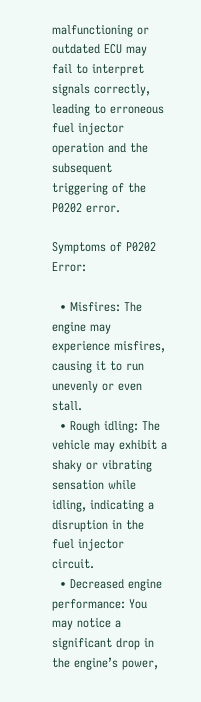malfunctioning or outdated ECU may fail to interpret signals correctly, leading to erroneous fuel injector operation and the subsequent triggering of the P0202 error.

Symptoms of P0202 Error:

  • Misfires: The engine may experience misfires, causing it to run unevenly or even stall.
  • Rough idling: The vehicle may exhibit a shaky or vibrating sensation while idling, indicating a disruption in the fuel injector circuit.
  • Decreased engine performance: You may notice a significant drop in the engine’s power,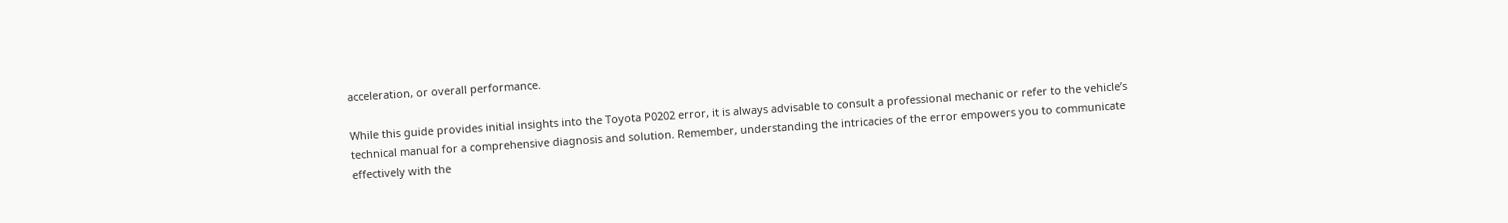acceleration, or overall performance.

While this guide provides initial insights into the Toyota P0202 error, it is always advisable to consult a professional mechanic or refer to the vehicle’s technical manual for a comprehensive diagnosis and solution. Remember, understanding the intricacies of the error empowers you to communicate effectively with the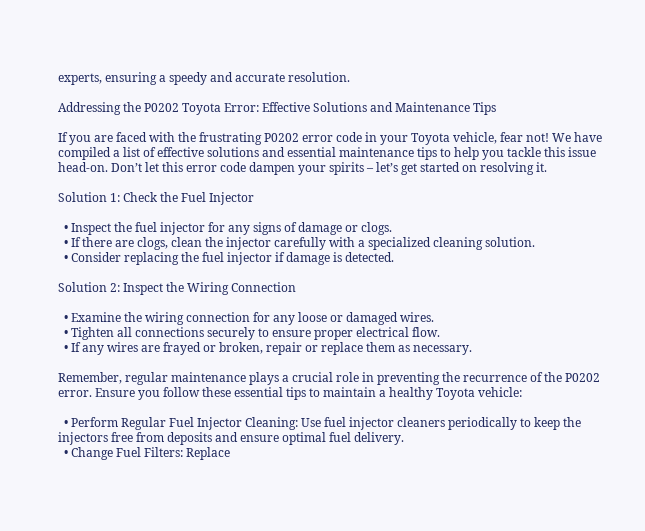experts, ensuring a speedy and accurate resolution.

Addressing the P0202 Toyota Error: Effective Solutions and Maintenance Tips

If you are faced with the frustrating P0202 error code in your Toyota vehicle, fear not! We have compiled a list of effective solutions and essential maintenance tips to help you tackle this issue head-on. Don’t let this error code dampen your spirits – let’s get started on resolving it.

Solution 1: Check the Fuel Injector

  • Inspect the fuel injector for any signs of damage or clogs.
  • If there are clogs, clean the injector carefully with a specialized cleaning solution.
  • Consider replacing the fuel injector if damage is detected.

Solution 2: Inspect the Wiring Connection

  • Examine the wiring connection for any loose or damaged wires.
  • Tighten all connections securely to ensure proper electrical flow.
  • If any wires are frayed or broken, repair or replace them as necessary.

Remember, regular maintenance plays a crucial role in preventing the recurrence of the P0202 error. Ensure you follow these essential tips to maintain a healthy Toyota vehicle:

  • Perform Regular Fuel Injector Cleaning: Use fuel injector cleaners periodically to keep the injectors free from deposits and ensure optimal fuel delivery.
  • Change Fuel Filters: Replace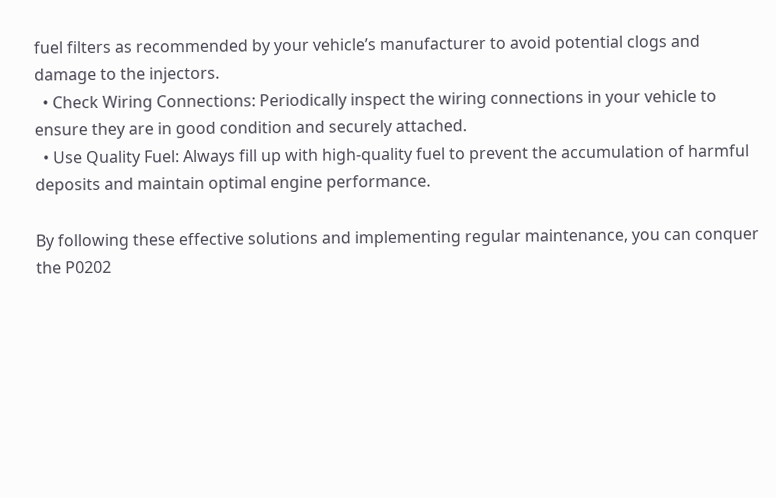fuel filters as recommended by your vehicle’s manufacturer to avoid potential clogs and damage to the injectors.
  • Check Wiring Connections: Periodically inspect the wiring connections in your vehicle to ensure they are in good condition and securely attached.
  • Use Quality Fuel: Always fill up with high-quality fuel to prevent the accumulation of harmful deposits and maintain optimal engine performance.

By following these effective solutions and implementing regular maintenance, you can conquer the P0202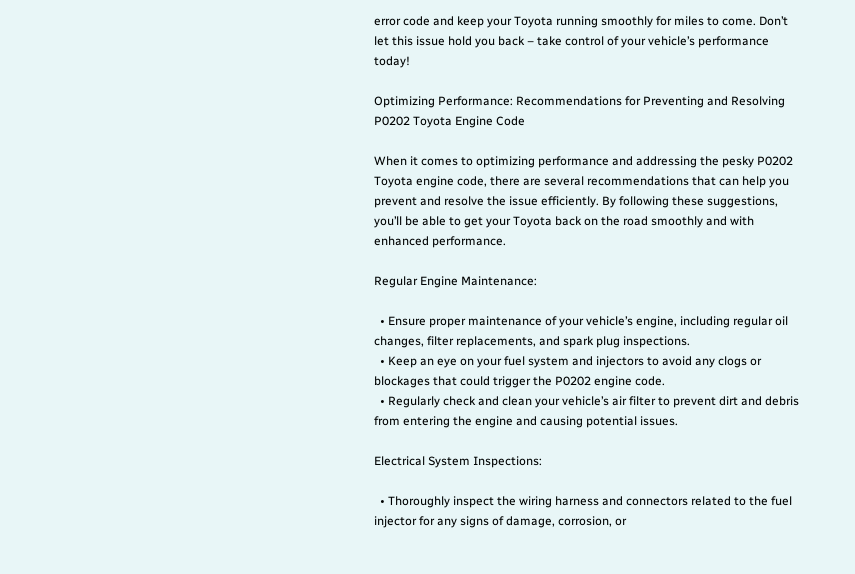error code and keep your Toyota running smoothly for miles to come. Don’t let this issue hold you back – take control of your vehicle’s performance today!

Optimizing Performance: Recommendations for Preventing and Resolving P0202 Toyota Engine Code

When it comes to optimizing performance and addressing the pesky P0202 Toyota engine code, there are several recommendations that can help you prevent and resolve the issue efficiently. By following these suggestions, you’ll be able to get your Toyota back on the road smoothly and with enhanced performance.

Regular Engine Maintenance:

  • Ensure proper maintenance of your vehicle’s engine, including regular oil changes, filter replacements, and spark plug inspections.
  • Keep an eye on your fuel system and injectors to avoid any clogs or blockages that could trigger the P0202 engine code.
  • Regularly check and clean your vehicle’s air filter to prevent dirt and debris from entering the engine and causing potential issues.

Electrical System Inspections:

  • Thoroughly inspect the wiring harness and connectors related to the fuel injector for any signs of damage, corrosion, or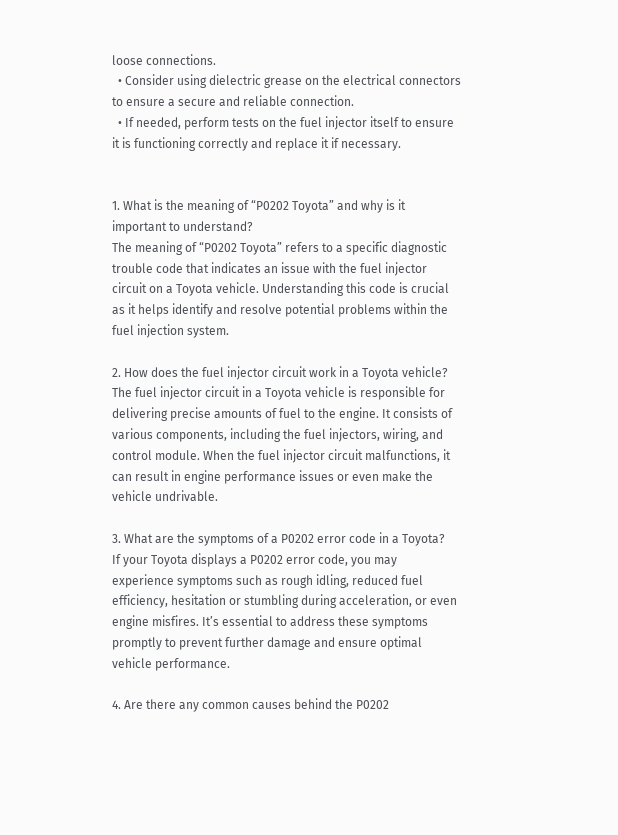loose connections.
  • Consider using dielectric grease on the electrical connectors to ensure a secure and reliable connection.
  • If needed, perform tests on the fuel injector itself to ensure it is functioning correctly and replace it if necessary.


1. What is the meaning of “P0202 Toyota” and why is it important to understand?
The meaning of “P0202 Toyota” refers to a specific diagnostic trouble code that indicates an issue with the fuel injector circuit on a Toyota vehicle. Understanding this code is crucial as it helps identify and resolve potential problems within the fuel injection system.

2. How does the fuel injector circuit work in a Toyota vehicle?
The fuel injector circuit in a Toyota vehicle is responsible for delivering precise amounts of fuel to the engine. It consists of various components, including the fuel injectors, wiring, and control module. When the fuel injector circuit malfunctions, it can result in engine performance issues or even make the vehicle undrivable.

3. What are the symptoms of a P0202 error code in a Toyota?
If your Toyota displays a P0202 error code, you may experience symptoms such as rough idling, reduced fuel efficiency, hesitation or stumbling during acceleration, or even engine misfires. It’s essential to address these symptoms promptly to prevent further damage and ensure optimal vehicle performance.

4. Are there any common causes behind the P0202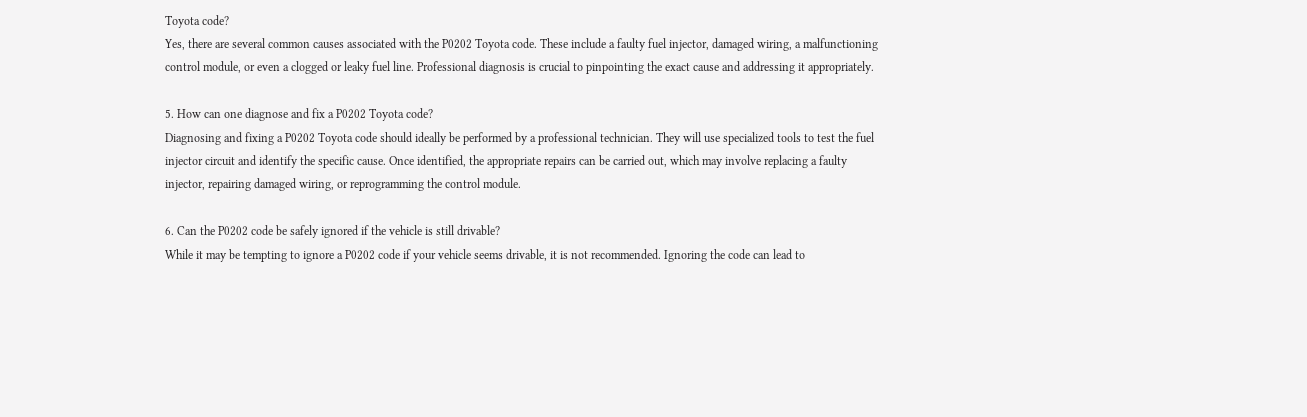Toyota code?
Yes, there are several common causes associated with the P0202 Toyota code. These include a faulty fuel injector, damaged wiring, a malfunctioning control module, or even a clogged or leaky fuel line. Professional diagnosis is crucial to pinpointing the exact cause and addressing it appropriately.

5. How can one diagnose and fix a P0202 Toyota code?
Diagnosing and fixing a P0202 Toyota code should ideally be performed by a professional technician. They will use specialized tools to test the fuel injector circuit and identify the specific cause. Once identified, the appropriate repairs can be carried out, which may involve replacing a faulty injector, repairing damaged wiring, or reprogramming the control module.

6. Can the P0202 code be safely ignored if the vehicle is still drivable?
While it may be tempting to ignore a P0202 code if your vehicle seems drivable, it is not recommended. Ignoring the code can lead to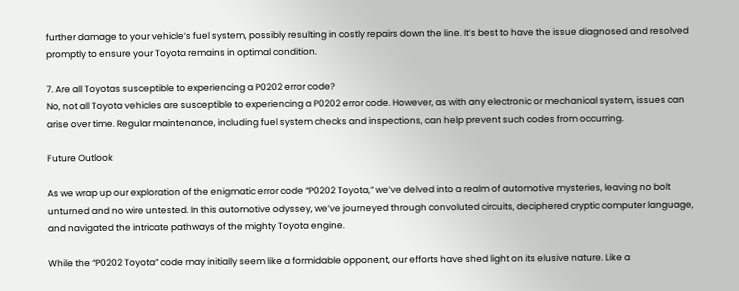further damage to your vehicle’s fuel system, possibly resulting in costly repairs down the line. It’s best to have the issue diagnosed and resolved promptly to ensure your Toyota remains in optimal condition.

7. Are all Toyotas susceptible to experiencing a P0202 error code?
No, not all Toyota vehicles are susceptible to experiencing a P0202 error code. However, as with any electronic or mechanical system, issues can arise over time. Regular maintenance, including fuel system checks and inspections, can help prevent such codes from occurring.

Future Outlook

As we wrap up our exploration of the enigmatic error code “P0202 Toyota,” we’ve delved into a realm of automotive mysteries, leaving no bolt unturned and no wire untested. In this automotive odyssey, we’ve journeyed through convoluted circuits, deciphered cryptic computer language, and navigated the intricate pathways of the mighty Toyota engine.

While the “P0202 Toyota” code may initially seem like a formidable opponent, our efforts have shed light on its elusive nature. Like a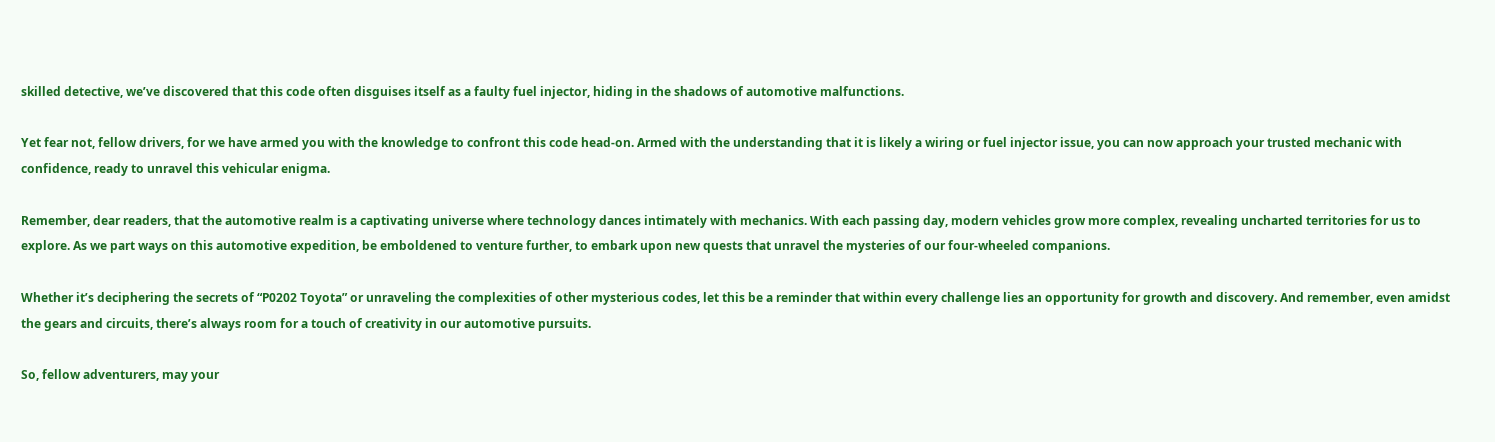skilled detective, we’ve discovered that this code often disguises itself as a faulty fuel injector, hiding in the shadows of automotive malfunctions.

Yet fear not, fellow drivers, for we have armed you with the knowledge to confront this code head-on. Armed with the understanding that it is likely a wiring or fuel injector issue, you can now approach your trusted mechanic with confidence, ready to unravel this vehicular enigma.

Remember, dear readers, that the automotive realm is a captivating universe where technology dances intimately with mechanics. With each passing day, modern vehicles grow more complex, revealing uncharted territories for us to explore. As we part ways on this automotive expedition, be emboldened to venture further, to embark upon new quests that unravel the mysteries of our four-wheeled companions.

Whether it’s deciphering the secrets of “P0202 Toyota” or unraveling the complexities of other mysterious codes, let this be a reminder that within every challenge lies an opportunity for growth and discovery. And remember, even amidst the gears and circuits, there’s always room for a touch of creativity in our automotive pursuits.

So, fellow adventurers, may your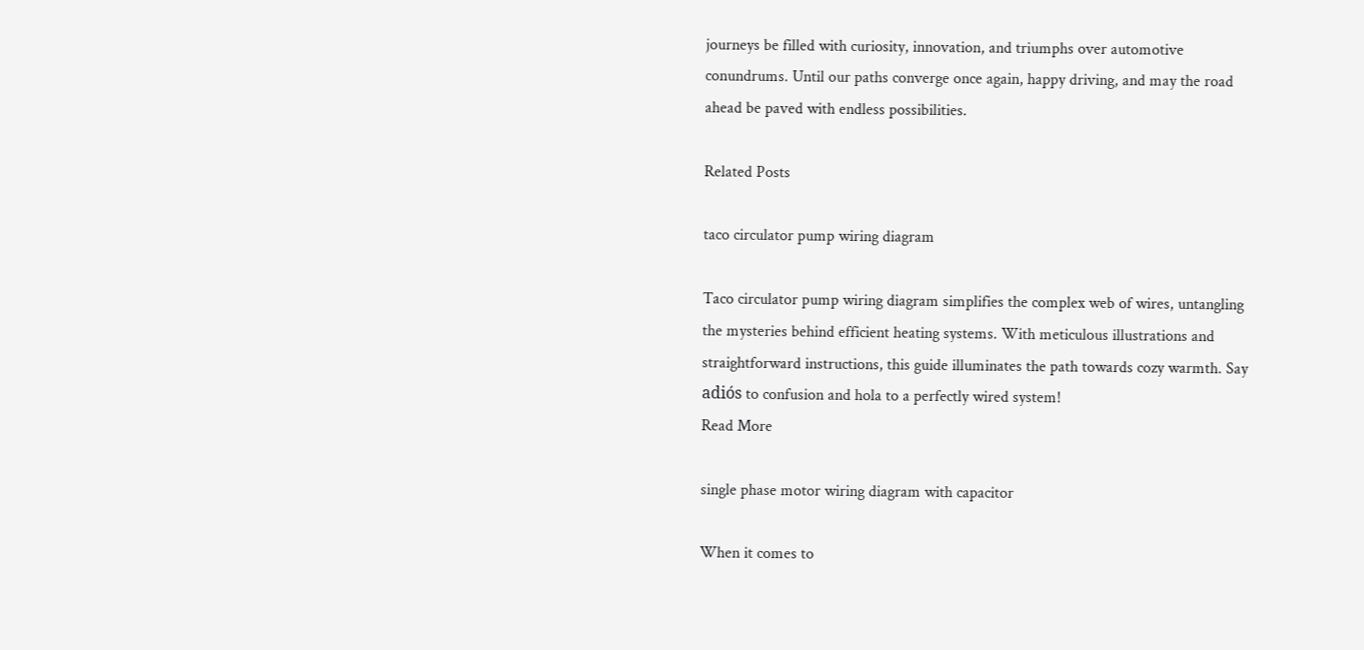journeys be filled with curiosity, innovation, and triumphs over automotive conundrums. Until our paths converge once again, happy driving, and may the road ahead be paved with endless possibilities.

Related Posts

taco circulator pump wiring diagram

Taco circulator pump wiring diagram simplifies the complex web of wires, untangling the mysteries behind efficient heating systems. With meticulous illustrations and straightforward instructions, this guide illuminates the path towards cozy warmth. Say adiós to confusion and hola to a perfectly wired system!
Read More

single phase motor wiring diagram with capacitor

When it comes to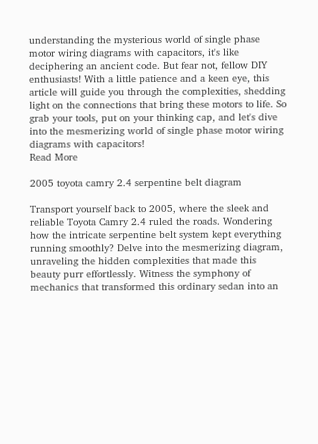understanding the mysterious world of single phase motor wiring diagrams with capacitors, it's like deciphering an ancient code. But fear not, fellow DIY enthusiasts! With a little patience and a keen eye, this article will guide you through the complexities, shedding light on the connections that bring these motors to life. So grab your tools, put on your thinking cap, and let's dive into the mesmerizing world of single phase motor wiring diagrams with capacitors!
Read More

2005 toyota camry 2.4 serpentine belt diagram

Transport yourself back to 2005, where the sleek and reliable Toyota Camry 2.4 ruled the roads. Wondering how the intricate serpentine belt system kept everything running smoothly? Delve into the mesmerizing diagram, unraveling the hidden complexities that made this beauty purr effortlessly. Witness the symphony of mechanics that transformed this ordinary sedan into an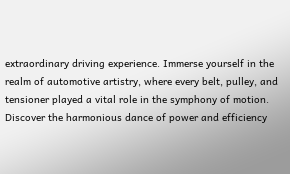extraordinary driving experience. Immerse yourself in the realm of automotive artistry, where every belt, pulley, and tensioner played a vital role in the symphony of motion. Discover the harmonious dance of power and efficiency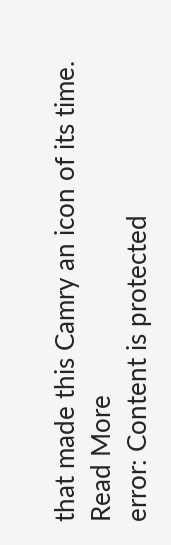that made this Camry an icon of its time.
Read More
error: Content is protected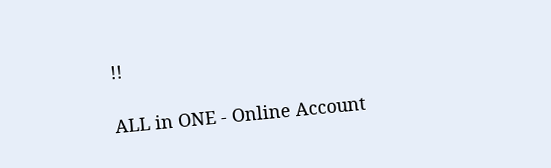!!

ALL in ONE - Online Account